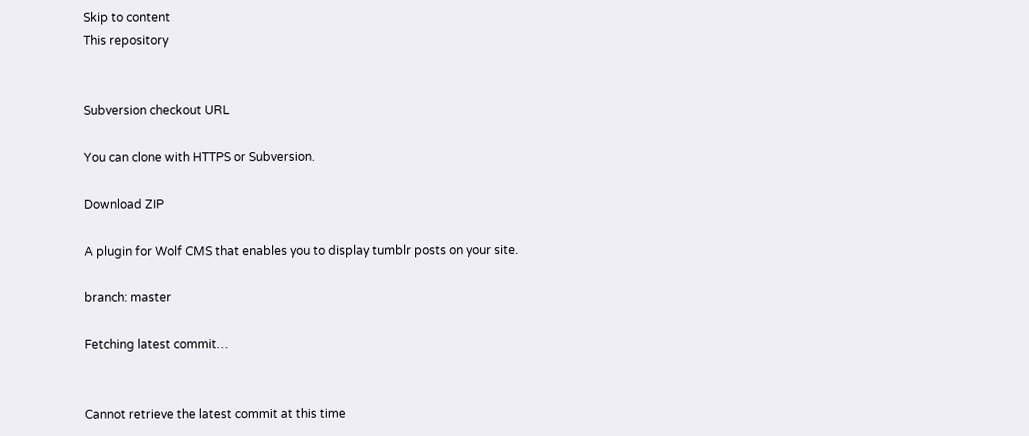Skip to content
This repository


Subversion checkout URL

You can clone with HTTPS or Subversion.

Download ZIP

A plugin for Wolf CMS that enables you to display tumblr posts on your site.

branch: master

Fetching latest commit…


Cannot retrieve the latest commit at this time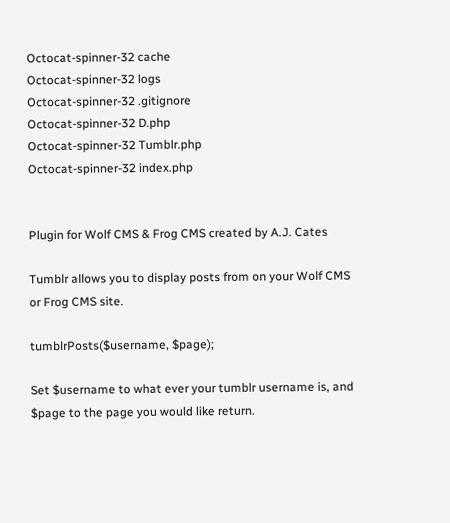Octocat-spinner-32 cache
Octocat-spinner-32 logs
Octocat-spinner-32 .gitignore
Octocat-spinner-32 D.php
Octocat-spinner-32 Tumblr.php
Octocat-spinner-32 index.php


Plugin for Wolf CMS & Frog CMS created by A.J. Cates

Tumblr allows you to display posts from on your Wolf CMS or Frog CMS site.

tumblrPosts($username, $page);

Set $username to what ever your tumblr username is, and $page to the page you would like return.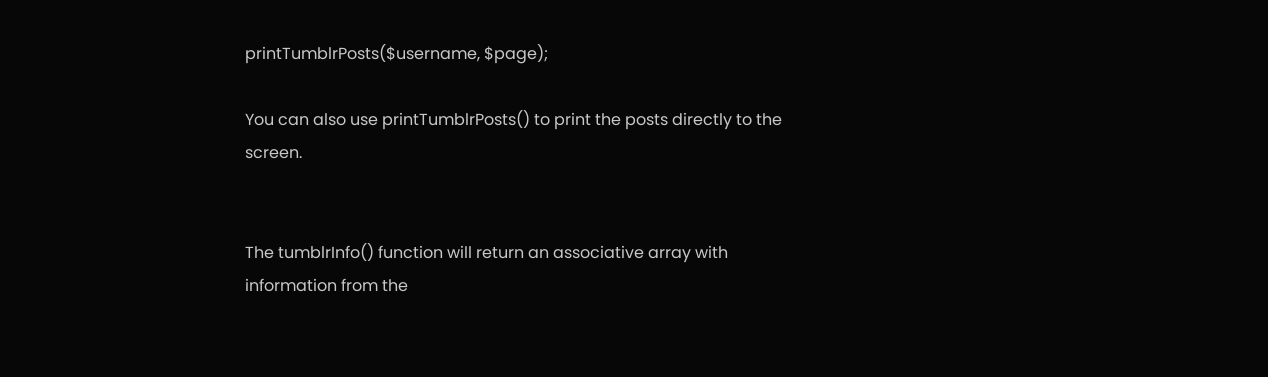printTumblrPosts($username, $page);

You can also use printTumblrPosts() to print the posts directly to the screen.


The tumblrInfo() function will return an associative array with information from the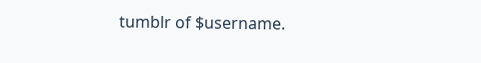tumblr of $username.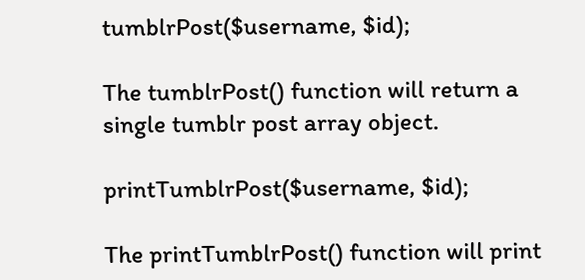tumblrPost($username, $id);

The tumblrPost() function will return a single tumblr post array object.

printTumblrPost($username, $id);

The printTumblrPost() function will print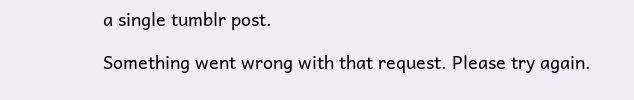a single tumblr post.

Something went wrong with that request. Please try again.